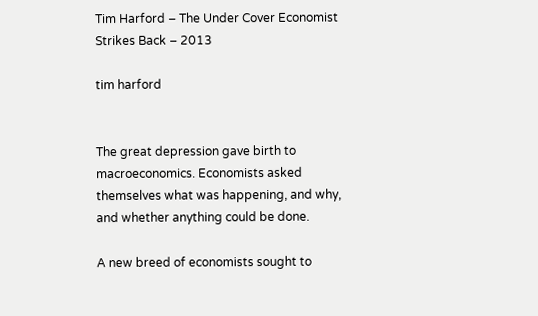Tim Harford – The Under Cover Economist Strikes Back – 2013

tim harford


The great depression gave birth to macroeconomics. Economists asked themselves what was happening, and why, and whether anything could be done.

A new breed of economists sought to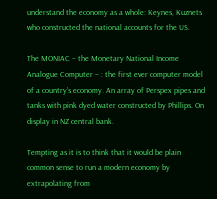understand the economy as a whole: Keynes, Kuznets who constructed the national accounts for the US.

The MONIAC – the Monetary National Income Analogue Computer – : the first ever computer model of a country’s economy. An array of Perspex pipes and tanks with pink dyed water constructed by Phillips. On display in NZ central bank.

Tempting as it is to think that it would be plain common sense to run a modern economy by extrapolating from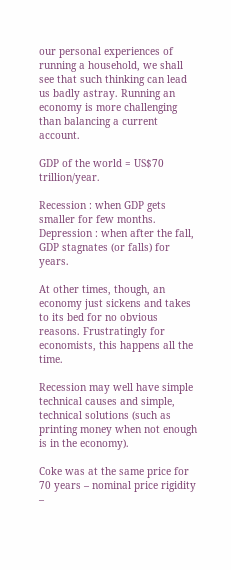our personal experiences of running a household, we shall see that such thinking can lead us badly astray. Running an economy is more challenging than balancing a current account.

GDP of the world = US$70 trillion/year.

Recession : when GDP gets smaller for few months. Depression : when after the fall, GDP stagnates (or falls) for years.

At other times, though, an economy just sickens and takes to its bed for no obvious reasons. Frustratingly for economists, this happens all the time.

Recession may well have simple technical causes and simple, technical solutions (such as printing money when not enough is in the economy).

Coke was at the same price for 70 years – nominal price rigidity –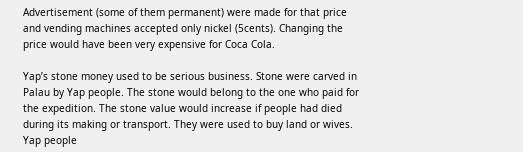Advertisement (some of them permanent) were made for that price and vending machines accepted only nickel (5cents). Changing the price would have been very expensive for Coca Cola.

Yap’s stone money used to be serious business. Stone were carved in Palau by Yap people. The stone would belong to the one who paid for the expedition. The stone value would increase if people had died during its making or transport. They were used to buy land or wives. Yap people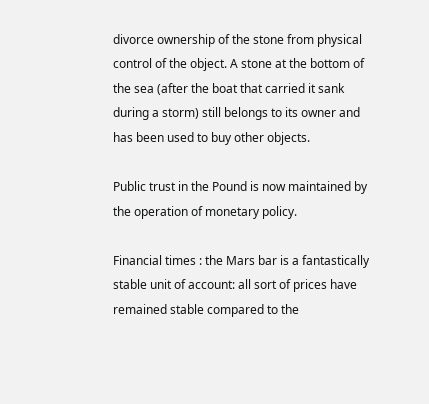divorce ownership of the stone from physical control of the object. A stone at the bottom of the sea (after the boat that carried it sank during a storm) still belongs to its owner and has been used to buy other objects.

Public trust in the Pound is now maintained by the operation of monetary policy.

Financial times : the Mars bar is a fantastically stable unit of account: all sort of prices have remained stable compared to the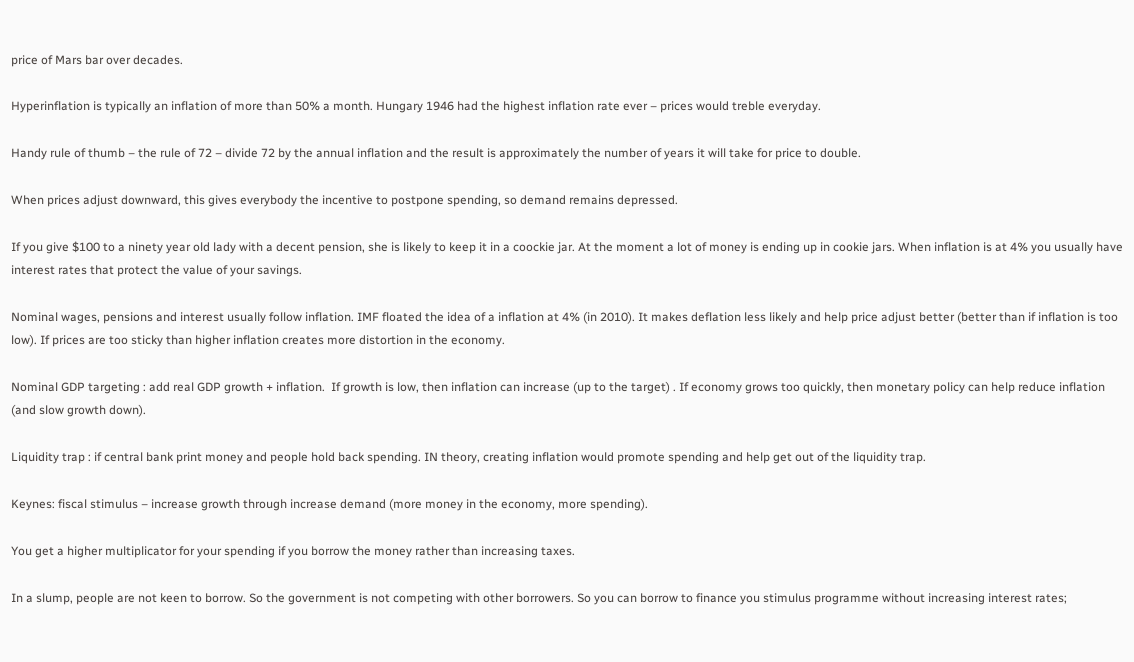price of Mars bar over decades.

Hyperinflation is typically an inflation of more than 50% a month. Hungary 1946 had the highest inflation rate ever – prices would treble everyday.

Handy rule of thumb – the rule of 72 – divide 72 by the annual inflation and the result is approximately the number of years it will take for price to double.

When prices adjust downward, this gives everybody the incentive to postpone spending, so demand remains depressed.

If you give $100 to a ninety year old lady with a decent pension, she is likely to keep it in a coockie jar. At the moment a lot of money is ending up in cookie jars. When inflation is at 4% you usually have interest rates that protect the value of your savings.

Nominal wages, pensions and interest usually follow inflation. IMF floated the idea of a inflation at 4% (in 2010). It makes deflation less likely and help price adjust better (better than if inflation is too low). If prices are too sticky than higher inflation creates more distortion in the economy.

Nominal GDP targeting : add real GDP growth + inflation.  If growth is low, then inflation can increase (up to the target) . If economy grows too quickly, then monetary policy can help reduce inflation (and slow growth down).

Liquidity trap : if central bank print money and people hold back spending. IN theory, creating inflation would promote spending and help get out of the liquidity trap.

Keynes: fiscal stimulus – increase growth through increase demand (more money in the economy, more spending).

You get a higher multiplicator for your spending if you borrow the money rather than increasing taxes.

In a slump, people are not keen to borrow. So the government is not competing with other borrowers. So you can borrow to finance you stimulus programme without increasing interest rates;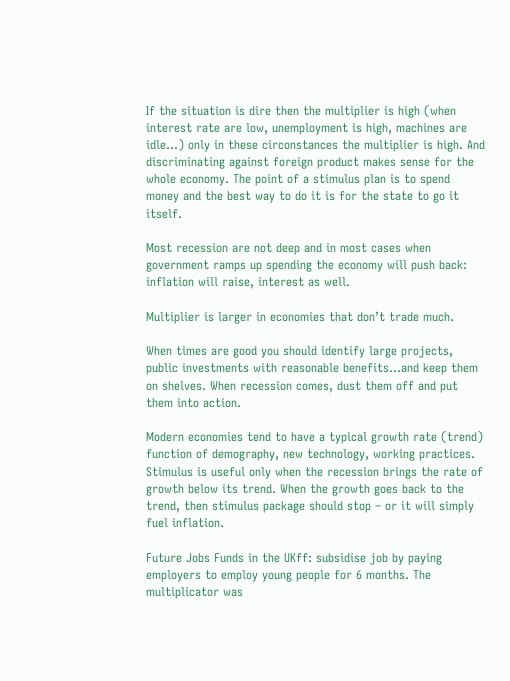If the situation is dire then the multiplier is high (when interest rate are low, unemployment is high, machines are idle…) only in these circonstances the multiplier is high. And discriminating against foreign product makes sense for the whole economy. The point of a stimulus plan is to spend money and the best way to do it is for the state to go it itself.

Most recession are not deep and in most cases when government ramps up spending the economy will push back: inflation will raise, interest as well.

Multiplier is larger in economies that don’t trade much.

When times are good you should identify large projects, public investments with reasonable benefits…and keep them on shelves. When recession comes, dust them off and put them into action.

Modern economies tend to have a typical growth rate (trend) function of demography, new technology, working practices. Stimulus is useful only when the recession brings the rate of growth below its trend. When the growth goes back to the trend, then stimulus package should stop – or it will simply fuel inflation.

Future Jobs Funds in the UKff: subsidise job by paying employers to employ young people for 6 months. The multiplicator was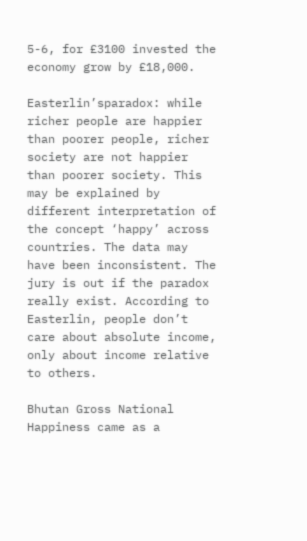5-6, for £3100 invested the economy grow by £18,000.

Easterlin’sparadox: while richer people are happier than poorer people, richer society are not happier than poorer society. This may be explained by different interpretation of the concept ‘happy’ across countries. The data may have been inconsistent. The jury is out if the paradox really exist. According to Easterlin, people don’t care about absolute income, only about income relative to others.

Bhutan Gross National Happiness came as a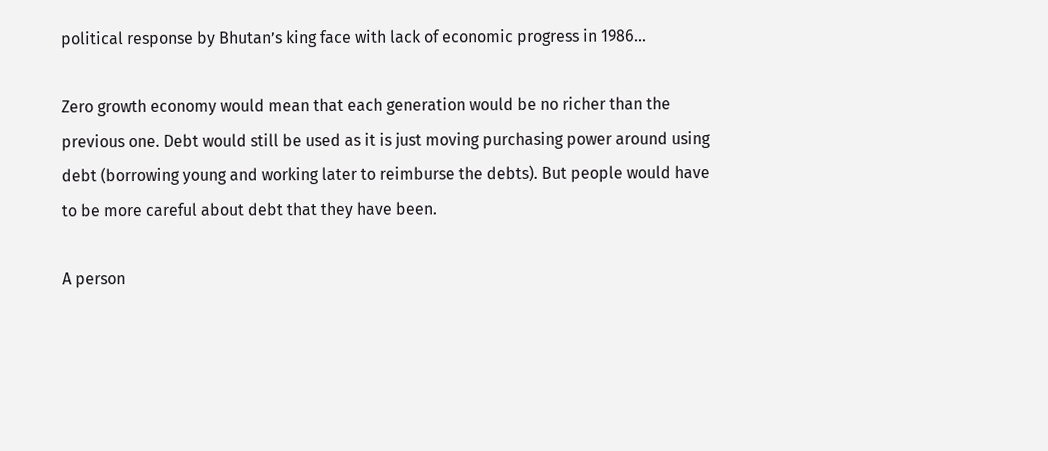political response by Bhutan’s king face with lack of economic progress in 1986…

Zero growth economy would mean that each generation would be no richer than the previous one. Debt would still be used as it is just moving purchasing power around using debt (borrowing young and working later to reimburse the debts). But people would have to be more careful about debt that they have been.

A person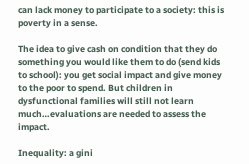can lack money to participate to a society: this is poverty in a sense.

The idea to give cash on condition that they do something you would like them to do (send kids to school): you get social impact and give money to the poor to spend. But children in dysfunctional families will still not learn much…evaluations are needed to assess the impact.

Inequality: a gini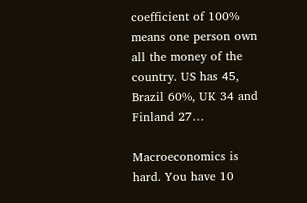coefficient of 100% means one person own all the money of the country. US has 45, Brazil 60%, UK 34 and Finland 27…

Macroeconomics is hard. You have 10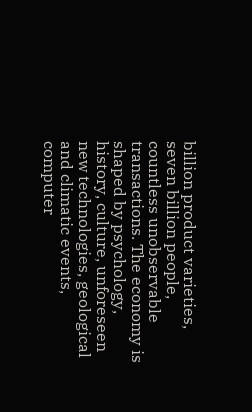billion product varieties, seven billion people, countless unobservable transactions. The economy is shaped by psychology, history, culture, unforeseen new technologies, geological and climatic events, computer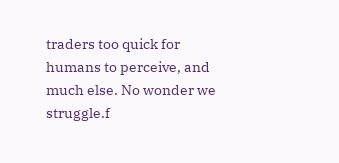traders too quick for humans to perceive, and much else. No wonder we struggle.f